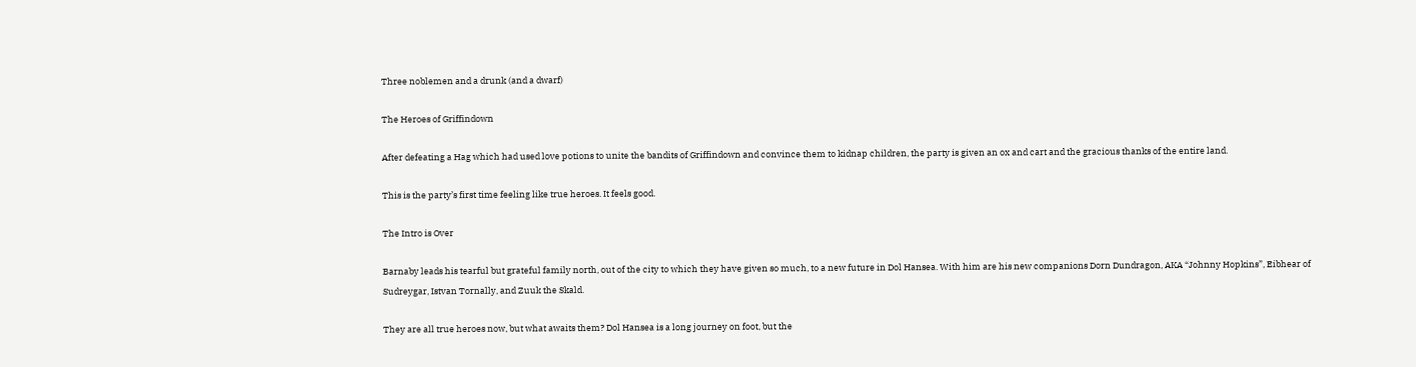Three noblemen and a drunk (and a dwarf)

The Heroes of Griffindown

After defeating a Hag which had used love potions to unite the bandits of Griffindown and convince them to kidnap children, the party is given an ox and cart and the gracious thanks of the entire land.

This is the party’s first time feeling like true heroes. It feels good.

The Intro is Over

Barnaby leads his tearful but grateful family north, out of the city to which they have given so much, to a new future in Dol Hansea. With him are his new companions Dorn Dundragon, AKA “Johnny Hopkins”, Eibhear of Sudreygar, Istvan Tornally, and Zuuk the Skald.

They are all true heroes now, but what awaits them? Dol Hansea is a long journey on foot, but the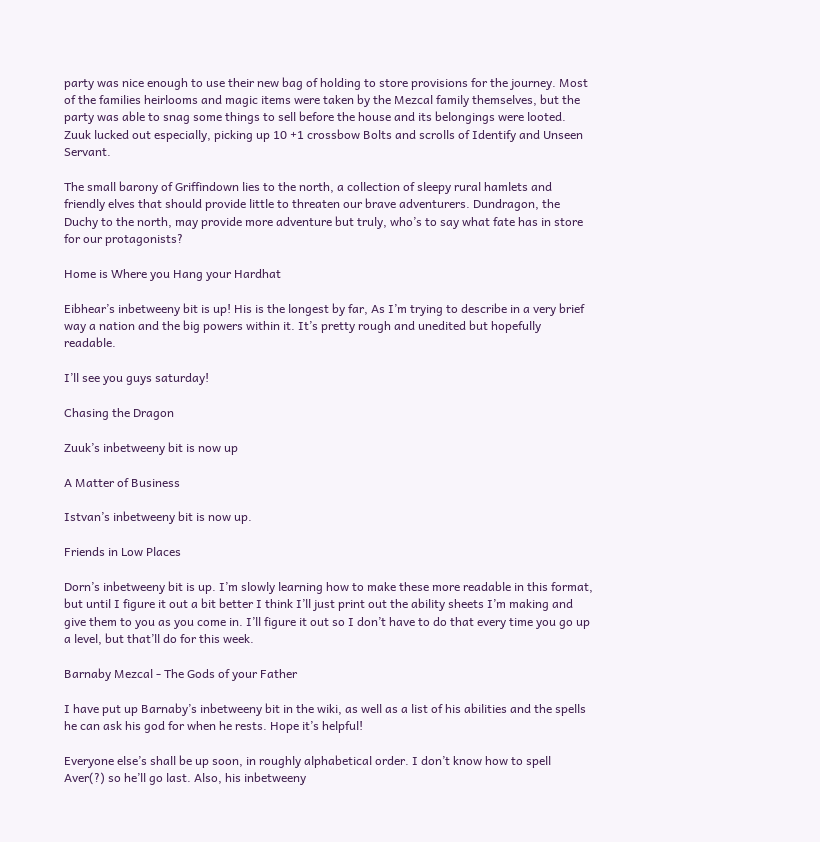party was nice enough to use their new bag of holding to store provisions for the journey. Most of the families heirlooms and magic items were taken by the Mezcal family themselves, but the party was able to snag some things to sell before the house and its belongings were looted. Zuuk lucked out especially, picking up 10 +1 crossbow Bolts and scrolls of Identify and Unseen Servant.

The small barony of Griffindown lies to the north, a collection of sleepy rural hamlets and friendly elves that should provide little to threaten our brave adventurers. Dundragon, the Duchy to the north, may provide more adventure but truly, who’s to say what fate has in store for our protagonists?

Home is Where you Hang your Hardhat

Eibhear’s inbetweeny bit is up! His is the longest by far, As I’m trying to describe in a very brief way a nation and the big powers within it. It’s pretty rough and unedited but hopefully readable.

I’ll see you guys saturday!

Chasing the Dragon

Zuuk’s inbetweeny bit is now up

A Matter of Business

Istvan’s inbetweeny bit is now up.

Friends in Low Places

Dorn’s inbetweeny bit is up. I’m slowly learning how to make these more readable in this format, but until I figure it out a bit better I think I’ll just print out the ability sheets I’m making and give them to you as you come in. I’ll figure it out so I don’t have to do that every time you go up a level, but that’ll do for this week.

Barnaby Mezcal - The Gods of your Father

I have put up Barnaby’s inbetweeny bit in the wiki, as well as a list of his abilities and the spells he can ask his god for when he rests. Hope it’s helpful!

Everyone else’s shall be up soon, in roughly alphabetical order. I don’t know how to spell Aver(?) so he’ll go last. Also, his inbetweeny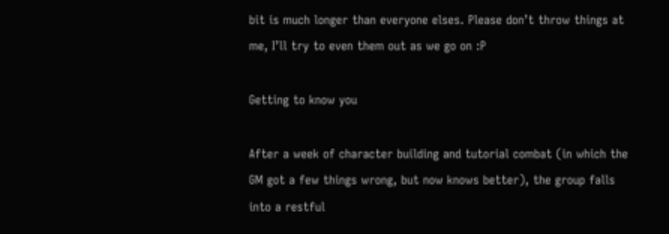bit is much longer than everyone elses. Please don’t throw things at me, I’ll try to even them out as we go on :P

Getting to know you

After a week of character building and tutorial combat (in which the GM got a few things wrong, but now knows better), the group falls into a restful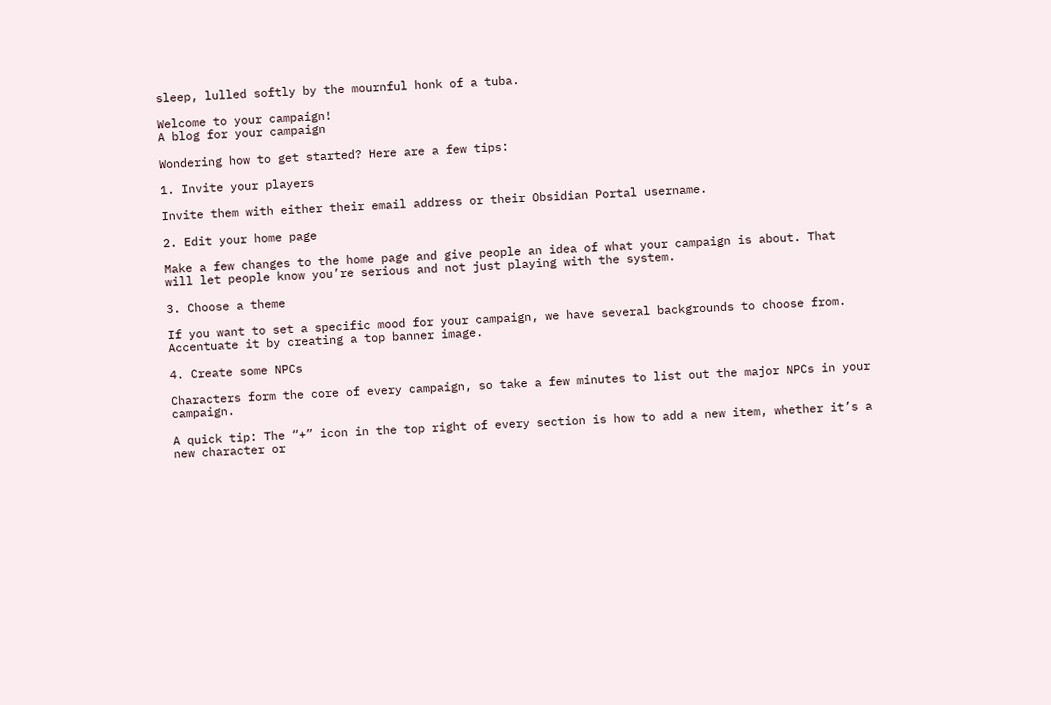sleep, lulled softly by the mournful honk of a tuba.

Welcome to your campaign!
A blog for your campaign

Wondering how to get started? Here are a few tips:

1. Invite your players

Invite them with either their email address or their Obsidian Portal username.

2. Edit your home page

Make a few changes to the home page and give people an idea of what your campaign is about. That will let people know you’re serious and not just playing with the system.

3. Choose a theme

If you want to set a specific mood for your campaign, we have several backgrounds to choose from. Accentuate it by creating a top banner image.

4. Create some NPCs

Characters form the core of every campaign, so take a few minutes to list out the major NPCs in your campaign.

A quick tip: The “+” icon in the top right of every section is how to add a new item, whether it’s a new character or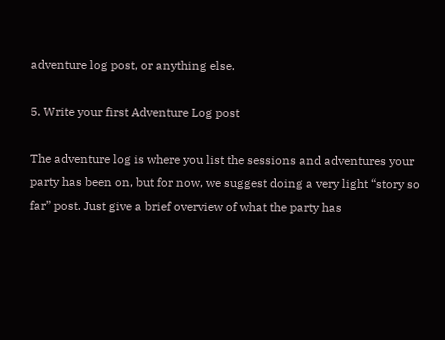adventure log post, or anything else.

5. Write your first Adventure Log post

The adventure log is where you list the sessions and adventures your party has been on, but for now, we suggest doing a very light “story so far” post. Just give a brief overview of what the party has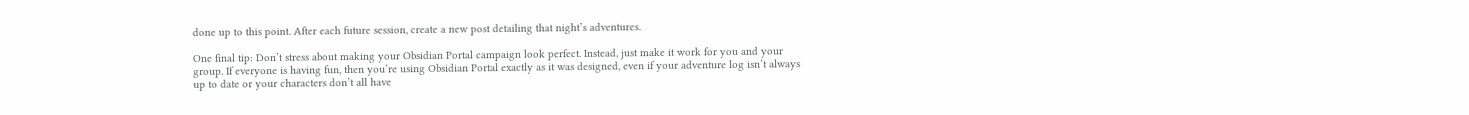done up to this point. After each future session, create a new post detailing that night’s adventures.

One final tip: Don’t stress about making your Obsidian Portal campaign look perfect. Instead, just make it work for you and your group. If everyone is having fun, then you’re using Obsidian Portal exactly as it was designed, even if your adventure log isn’t always up to date or your characters don’t all have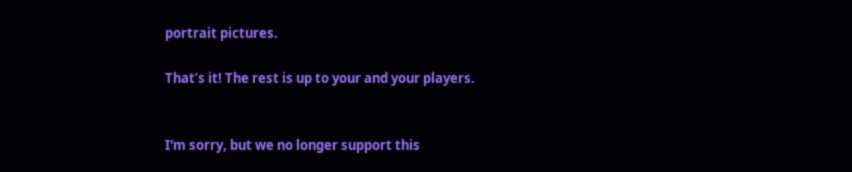portrait pictures.

That’s it! The rest is up to your and your players.


I'm sorry, but we no longer support this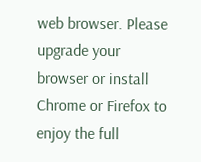web browser. Please upgrade your browser or install Chrome or Firefox to enjoy the full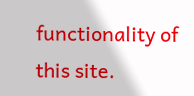functionality of this site.